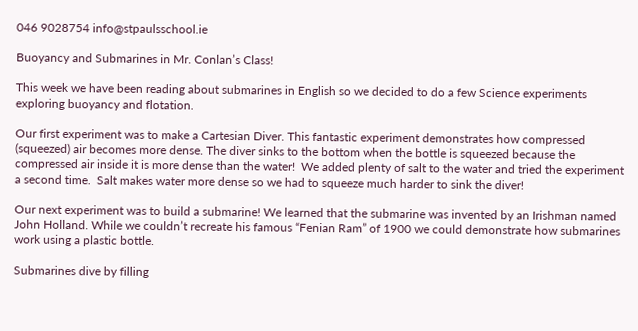046 9028754 info@stpaulsschool.ie

Buoyancy and Submarines in Mr. Conlan’s Class!

This week we have been reading about submarines in English so we decided to do a few Science experiments exploring buoyancy and flotation.

Our first experiment was to make a Cartesian Diver. This fantastic experiment demonstrates how compressed (squeezed) air becomes more dense. The diver sinks to the bottom when the bottle is squeezed because the compressed air inside it is more dense than the water!  We added plenty of salt to the water and tried the experiment a second time.  Salt makes water more dense so we had to squeeze much harder to sink the diver!

Our next experiment was to build a submarine! We learned that the submarine was invented by an Irishman named John Holland. While we couldn’t recreate his famous “Fenian Ram” of 1900 we could demonstrate how submarines work using a plastic bottle.

Submarines dive by filling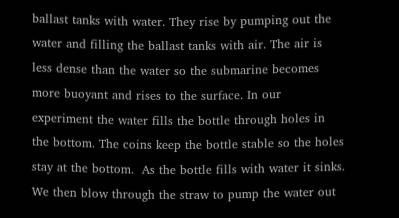ballast tanks with water. They rise by pumping out the water and filling the ballast tanks with air. The air is less dense than the water so the submarine becomes more buoyant and rises to the surface. In our experiment the water fills the bottle through holes in the bottom. The coins keep the bottle stable so the holes stay at the bottom.  As the bottle fills with water it sinks. We then blow through the straw to pump the water out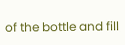of the bottle and fill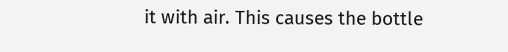it with air. This causes the bottle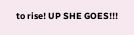to rise! UP SHE GOES!!!